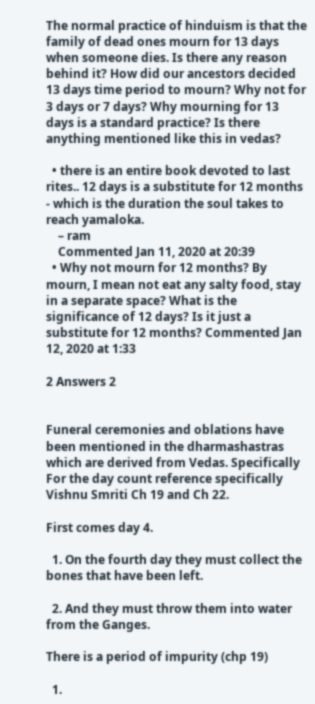The normal practice of hinduism is that the family of dead ones mourn for 13 days when someone dies. Is there any reason behind it? How did our ancestors decided 13 days time period to mourn? Why not for 3 days or 7 days? Why mourning for 13 days is a standard practice? Is there anything mentioned like this in vedas?

  • there is an entire book devoted to last rites.. 12 days is a substitute for 12 months - which is the duration the soul takes to reach yamaloka.
    – ram
    Commented Jan 11, 2020 at 20:39
  • Why not mourn for 12 months? By mourn, I mean not eat any salty food, stay in a separate space? What is the significance of 12 days? Is it just a substitute for 12 months? Commented Jan 12, 2020 at 1:33

2 Answers 2


Funeral ceremonies and oblations have been mentioned in the dharmashastras which are derived from Vedas. Specifically For the day count reference specifically Vishnu Smriti Ch 19 and Ch 22.

First comes day 4.

  1. On the fourth day they must collect the bones that have been left.

  2. And they must throw them into water from the Ganges.

There is a period of impurity (chp 19)

  1.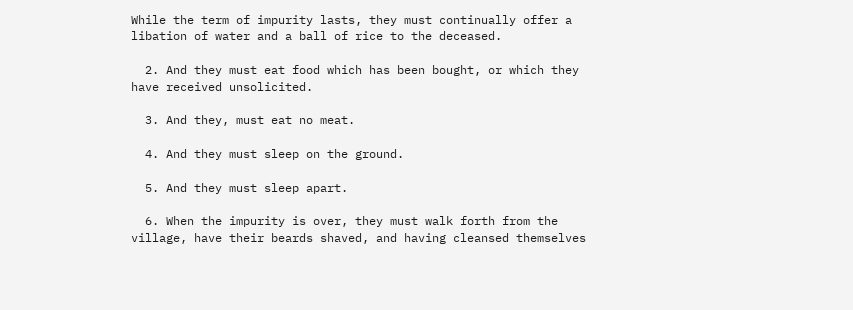While the term of impurity lasts, they must continually offer a libation of water and a ball of rice to the deceased.

  2. And they must eat food which has been bought, or which they have received unsolicited.

  3. And they, must eat no meat.

  4. And they must sleep on the ground.

  5. And they must sleep apart.

  6. When the impurity is over, they must walk forth from the village, have their beards shaved, and having cleansed themselves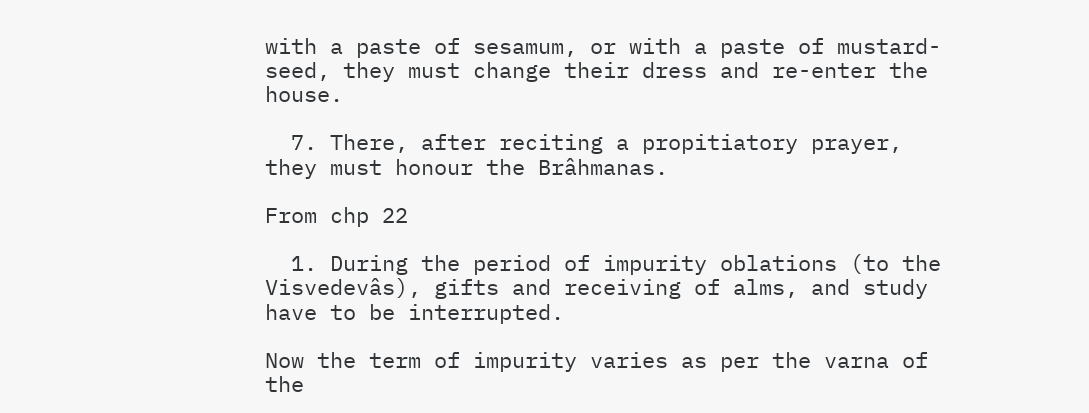with a paste of sesamum, or with a paste of mustard-seed, they must change their dress and re-enter the house.

  7. There, after reciting a propitiatory prayer, they must honour the Brâhmanas.

From chp 22

  1. During the period of impurity oblations (to the Visvedevâs), gifts and receiving of alms, and study have to be interrupted.

Now the term of impurity varies as per the varna of the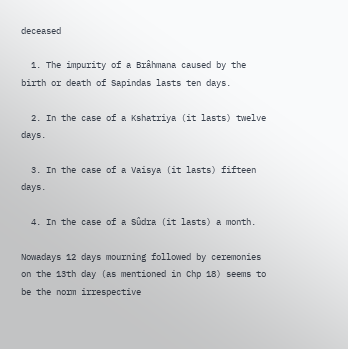deceased

  1. The impurity of a Brâhmana caused by the birth or death of Sapindas lasts ten days.

  2. In the case of a Kshatriya (it lasts) twelve days.

  3. In the case of a Vaisya (it lasts) fifteen days.

  4. In the case of a Sûdra (it lasts) a month.

Nowadays 12 days mourning followed by ceremonies on the 13th day (as mentioned in Chp 18) seems to be the norm irrespective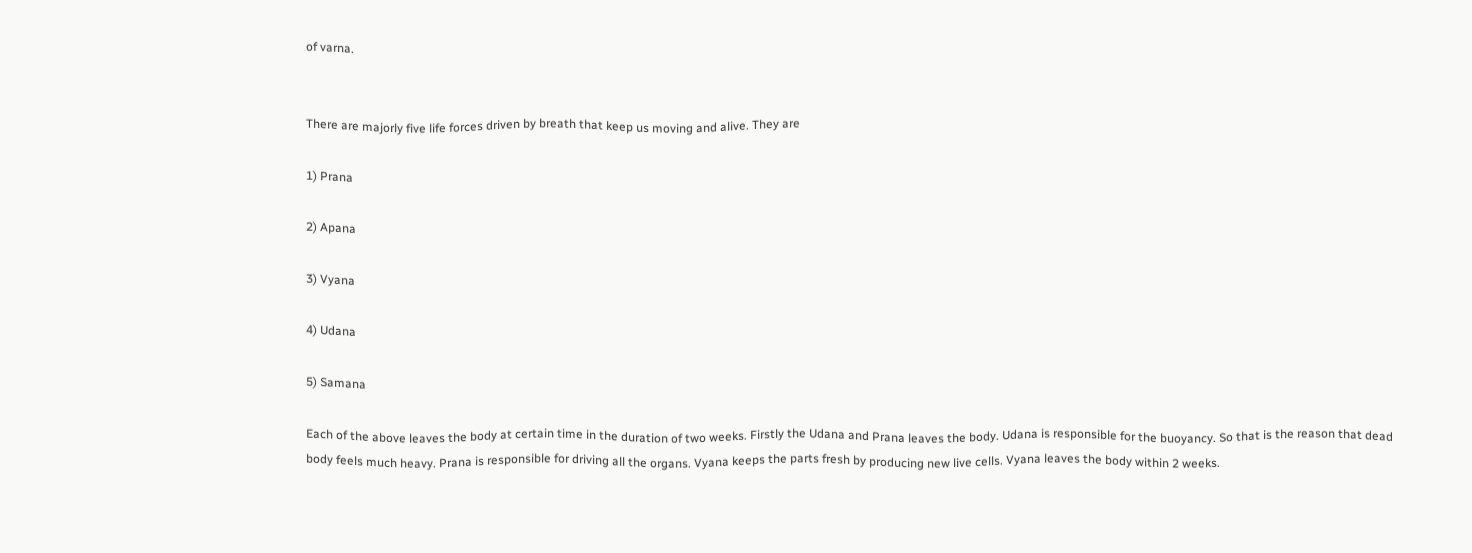of varna.


There are majorly five life forces driven by breath that keep us moving and alive. They are

1) Prana

2) Apana

3) Vyana

4) Udana

5) Samana

Each of the above leaves the body at certain time in the duration of two weeks. Firstly the Udana and Prana leaves the body. Udana is responsible for the buoyancy. So that is the reason that dead body feels much heavy. Prana is responsible for driving all the organs. Vyana keeps the parts fresh by producing new live cells. Vyana leaves the body within 2 weeks.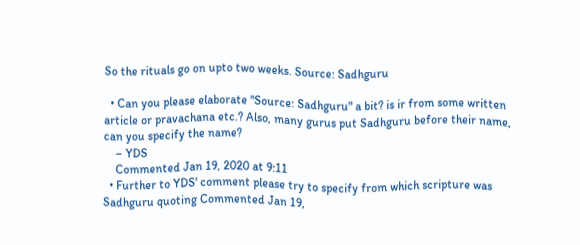So the rituals go on upto two weeks. Source: Sadhguru

  • Can you please elaborate "Source: Sadhguru" a bit? is ir from some written article or pravachana etc.? Also, many gurus put Sadhguru before their name, can you specify the name?
    – YDS
    Commented Jan 19, 2020 at 9:11
  • Further to YDS' comment please try to specify from which scripture was Sadhguru quoting Commented Jan 19,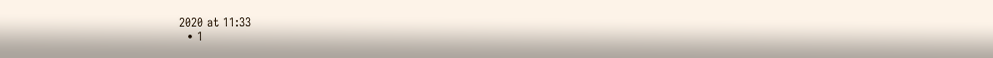2020 at 11:33
  • 1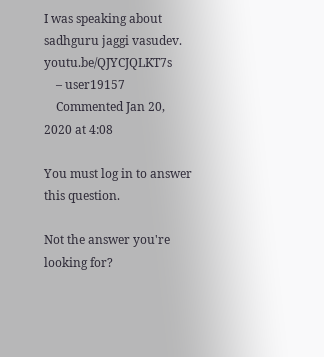I was speaking about sadhguru jaggi vasudev. youtu.be/QJYCJQLKT7s
    – user19157
    Commented Jan 20, 2020 at 4:08

You must log in to answer this question.

Not the answer you're looking for?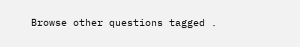Browse other questions tagged .